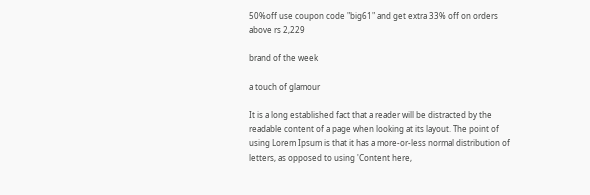50%off use coupon code "big61" and get extra 33% off on orders above rs 2,229

brand of the week

a touch of glamour

It is a long established fact that a reader will be distracted by the readable content of a page when looking at its layout. The point of using Lorem Ipsum is that it has a more-or-less normal distribution of letters, as opposed to using 'Content here,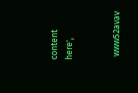content here',


  www52avav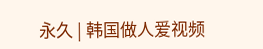永久 | 韩国做人爱视频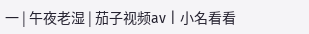一 | 午夜老湿 | 茄子视频av | 小名看看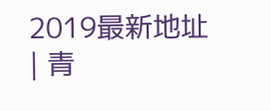2019最新地址 | 青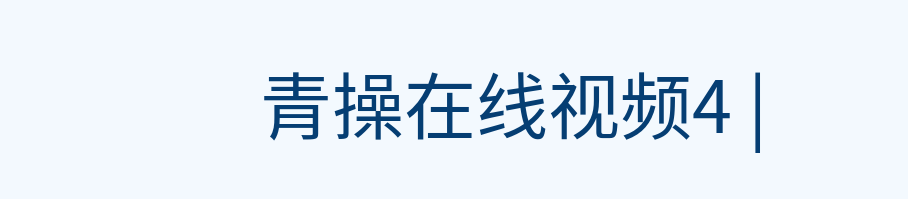青操在线视频4 |